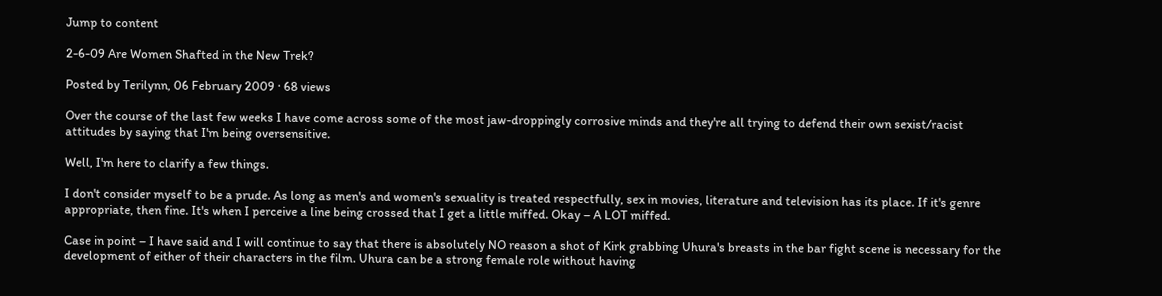Jump to content

2-6-09 Are Women Shafted in the New Trek?

Posted by Terilynn, 06 February 2009 · 68 views

Over the course of the last few weeks I have come across some of the most jaw-droppingly corrosive minds and they're all trying to defend their own sexist/racist attitudes by saying that I'm being oversensitive.

Well, I'm here to clarify a few things.

I don't consider myself to be a prude. As long as men's and women's sexuality is treated respectfully, sex in movies, literature and television has its place. If it's genre appropriate, then fine. It's when I perceive a line being crossed that I get a little miffed. Okay – A LOT miffed.

Case in point – I have said and I will continue to say that there is absolutely NO reason a shot of Kirk grabbing Uhura's breasts in the bar fight scene is necessary for the development of either of their characters in the film. Uhura can be a strong female role without having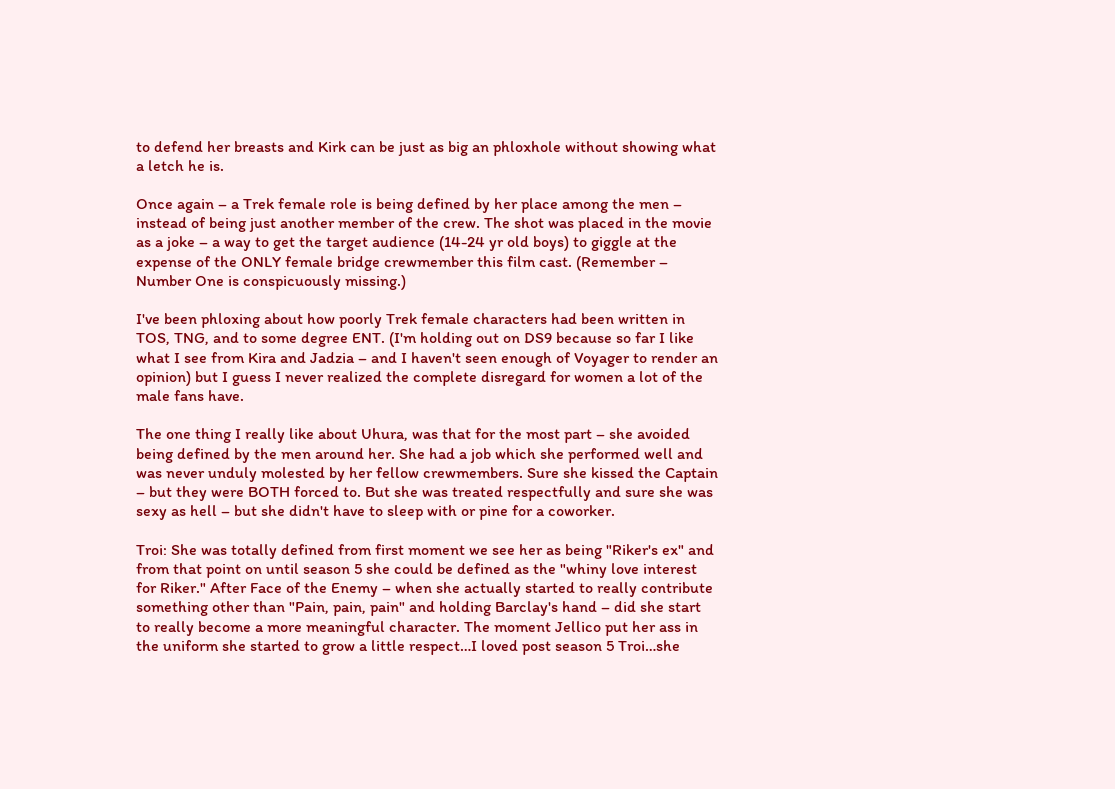to defend her breasts and Kirk can be just as big an phloxhole without showing what a letch he is.

Once again – a Trek female role is being defined by her place among the men – instead of being just another member of the crew. The shot was placed in the movie as a joke – a way to get the target audience (14-24 yr old boys) to giggle at the expense of the ONLY female bridge crewmember this film cast. (Remember – Number One is conspicuously missing.)

I've been phloxing about how poorly Trek female characters had been written in TOS, TNG, and to some degree ENT. (I'm holding out on DS9 because so far I like what I see from Kira and Jadzia – and I haven't seen enough of Voyager to render an opinion) but I guess I never realized the complete disregard for women a lot of the male fans have.

The one thing I really like about Uhura, was that for the most part – she avoided being defined by the men around her. She had a job which she performed well and was never unduly molested by her fellow crewmembers. Sure she kissed the Captain – but they were BOTH forced to. But she was treated respectfully and sure she was sexy as hell – but she didn't have to sleep with or pine for a coworker.

Troi: She was totally defined from first moment we see her as being "Riker's ex" and from that point on until season 5 she could be defined as the "whiny love interest for Riker." After Face of the Enemy – when she actually started to really contribute something other than "Pain, pain, pain" and holding Barclay's hand – did she start to really become a more meaningful character. The moment Jellico put her ass in the uniform she started to grow a little respect…I loved post season 5 Troi…she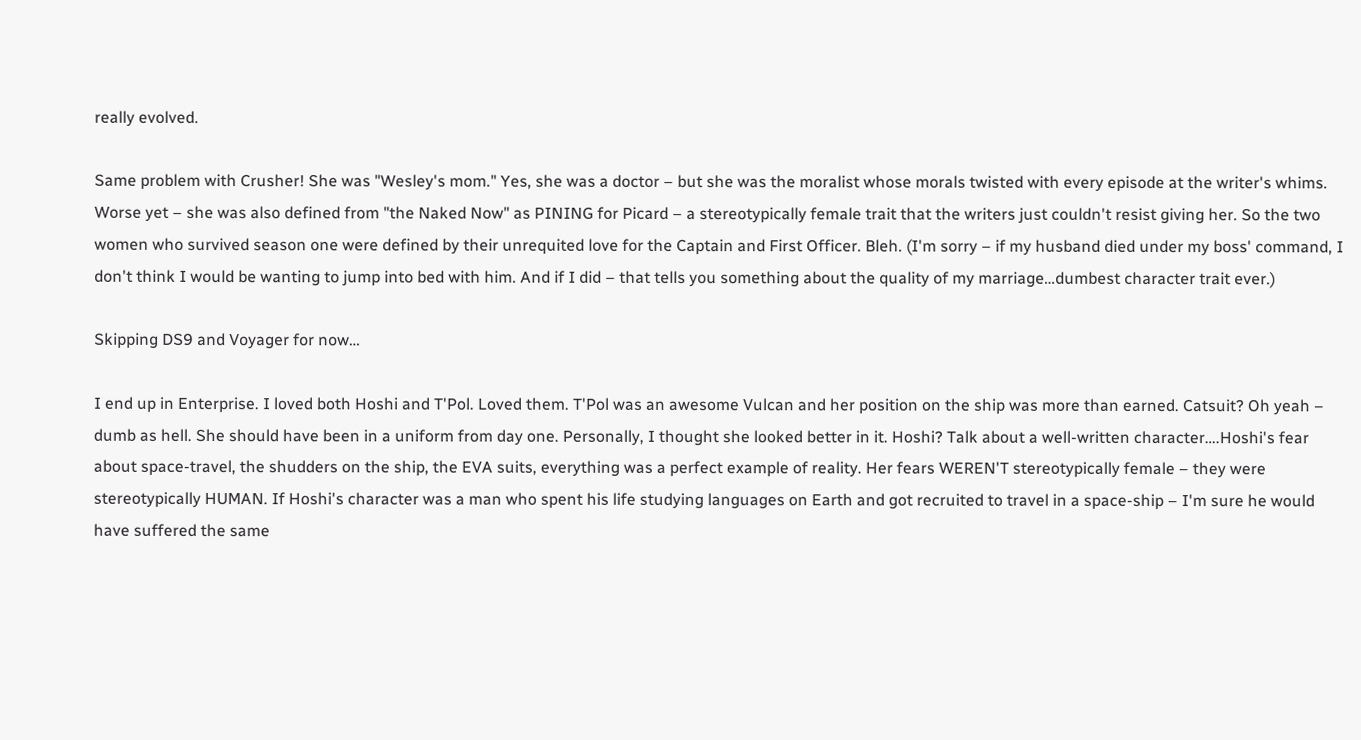really evolved.

Same problem with Crusher! She was "Wesley's mom." Yes, she was a doctor – but she was the moralist whose morals twisted with every episode at the writer's whims. Worse yet – she was also defined from "the Naked Now" as PINING for Picard – a stereotypically female trait that the writers just couldn't resist giving her. So the two women who survived season one were defined by their unrequited love for the Captain and First Officer. Bleh. (I'm sorry – if my husband died under my boss' command, I don't think I would be wanting to jump into bed with him. And if I did – that tells you something about the quality of my marriage…dumbest character trait ever.)

Skipping DS9 and Voyager for now…

I end up in Enterprise. I loved both Hoshi and T'Pol. Loved them. T'Pol was an awesome Vulcan and her position on the ship was more than earned. Catsuit? Oh yeah – dumb as hell. She should have been in a uniform from day one. Personally, I thought she looked better in it. Hoshi? Talk about a well-written character….Hoshi's fear about space-travel, the shudders on the ship, the EVA suits, everything was a perfect example of reality. Her fears WEREN'T stereotypically female – they were stereotypically HUMAN. If Hoshi's character was a man who spent his life studying languages on Earth and got recruited to travel in a space-ship – I'm sure he would have suffered the same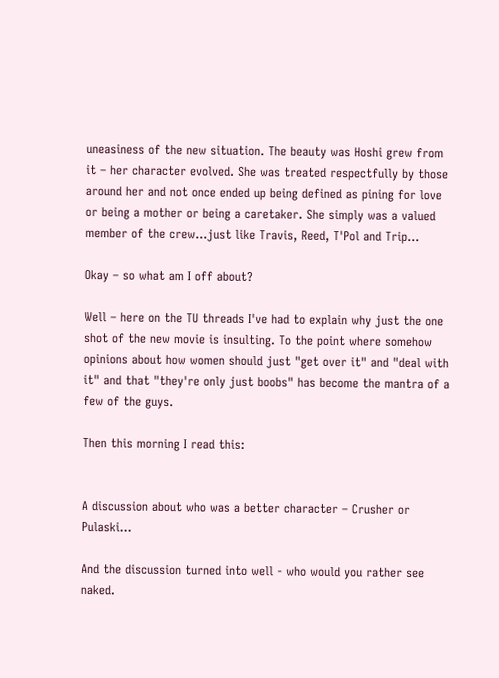uneasiness of the new situation. The beauty was Hoshi grew from it – her character evolved. She was treated respectfully by those around her and not once ended up being defined as pining for love or being a mother or being a caretaker. She simply was a valued member of the crew…just like Travis, Reed, T'Pol and Trip…

Okay – so what am I off about?

Well – here on the TU threads I've had to explain why just the one shot of the new movie is insulting. To the point where somehow opinions about how women should just "get over it" and "deal with it" and that "they're only just boobs" has become the mantra of a few of the guys.

Then this morning I read this:


A discussion about who was a better character – Crusher or Pulaski…

And the discussion turned into well - who would you rather see naked.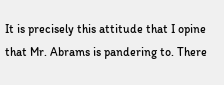It is precisely this attitude that I opine that Mr. Abrams is pandering to. There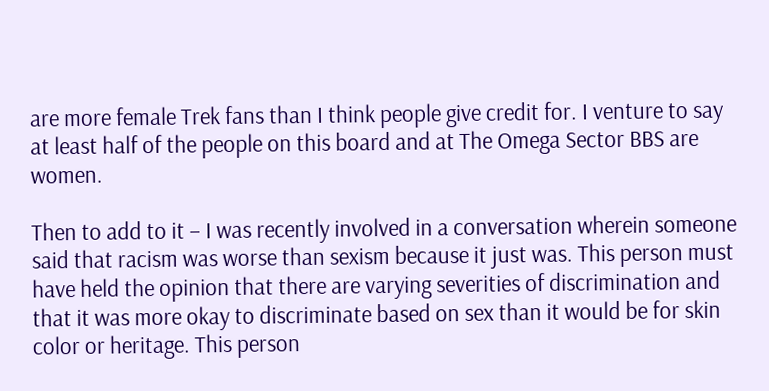are more female Trek fans than I think people give credit for. I venture to say at least half of the people on this board and at The Omega Sector BBS are women.

Then to add to it – I was recently involved in a conversation wherein someone said that racism was worse than sexism because it just was. This person must have held the opinion that there are varying severities of discrimination and that it was more okay to discriminate based on sex than it would be for skin color or heritage. This person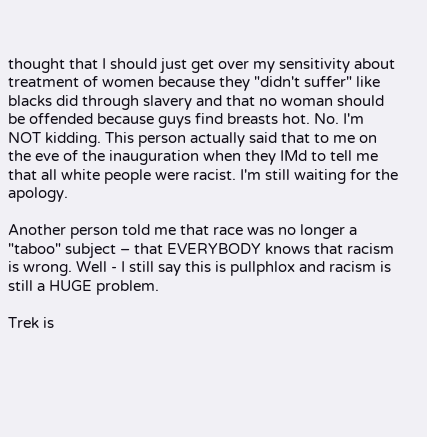thought that I should just get over my sensitivity about treatment of women because they "didn't suffer" like blacks did through slavery and that no woman should be offended because guys find breasts hot. No. I'm NOT kidding. This person actually said that to me on the eve of the inauguration when they IMd to tell me that all white people were racist. I'm still waiting for the apology.

Another person told me that race was no longer a "taboo" subject – that EVERYBODY knows that racism is wrong. Well - I still say this is pullphlox and racism is still a HUGE problem.

Trek is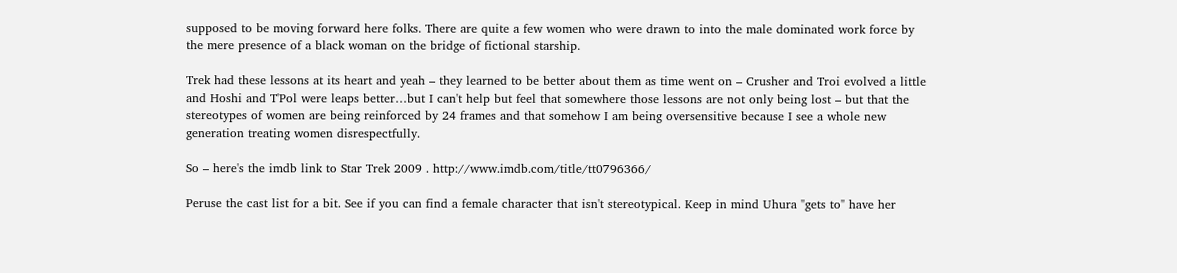supposed to be moving forward here folks. There are quite a few women who were drawn to into the male dominated work force by the mere presence of a black woman on the bridge of fictional starship.

Trek had these lessons at its heart and yeah – they learned to be better about them as time went on – Crusher and Troi evolved a little and Hoshi and T'Pol were leaps better…but I can't help but feel that somewhere those lessons are not only being lost – but that the stereotypes of women are being reinforced by 24 frames and that somehow I am being oversensitive because I see a whole new generation treating women disrespectfully.

So – here's the imdb link to Star Trek 2009 . http://www.imdb.com/title/tt0796366/

Peruse the cast list for a bit. See if you can find a female character that isn't stereotypical. Keep in mind Uhura "gets to" have her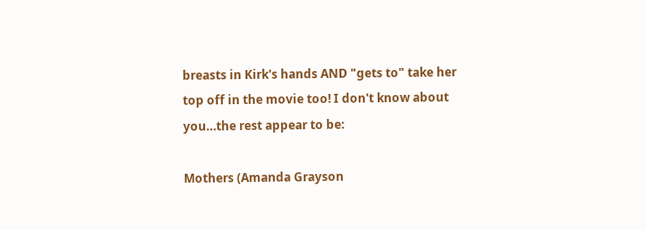breasts in Kirk's hands AND "gets to" take her top off in the movie too! I don't know about you…the rest appear to be:

Mothers (Amanda Grayson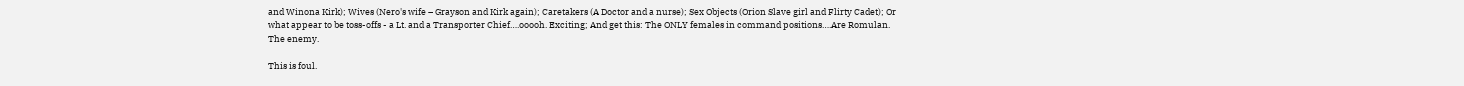and Winona Kirk); Wives (Nero's wife – Grayson and Kirk again); Caretakers (A Doctor and a nurse); Sex Objects (Orion Slave girl and Flirty Cadet); Or what appear to be toss-offs - a Lt. and a Transporter Chief….ooooh. Exciting; And get this: The ONLY females in command positions….Are Romulan. The enemy.

This is foul.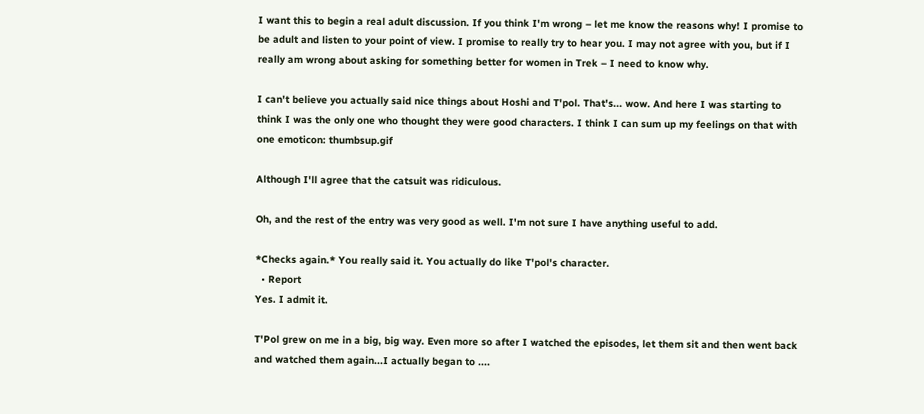I want this to begin a real adult discussion. If you think I'm wrong – let me know the reasons why! I promise to be adult and listen to your point of view. I promise to really try to hear you. I may not agree with you, but if I really am wrong about asking for something better for women in Trek – I need to know why.

I can't believe you actually said nice things about Hoshi and T'pol. That's... wow. And here I was starting to think I was the only one who thought they were good characters. I think I can sum up my feelings on that with one emoticon: thumbsup.gif

Although I'll agree that the catsuit was ridiculous.

Oh, and the rest of the entry was very good as well. I'm not sure I have anything useful to add.

*Checks again.* You really said it. You actually do like T'pol's character.
  • Report
Yes. I admit it.

T'Pol grew on me in a big, big way. Even more so after I watched the episodes, let them sit and then went back and watched them again...I actually began to ....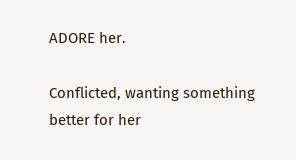ADORE her.

Conflicted, wanting something better for her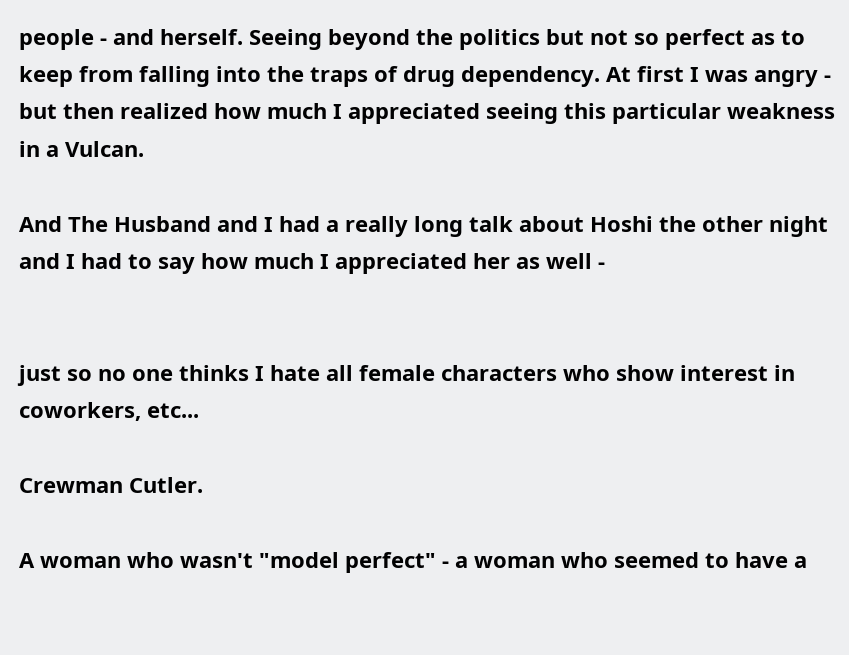people - and herself. Seeing beyond the politics but not so perfect as to keep from falling into the traps of drug dependency. At first I was angry - but then realized how much I appreciated seeing this particular weakness in a Vulcan.

And The Husband and I had a really long talk about Hoshi the other night and I had to say how much I appreciated her as well -


just so no one thinks I hate all female characters who show interest in coworkers, etc...

Crewman Cutler.

A woman who wasn't "model perfect" - a woman who seemed to have a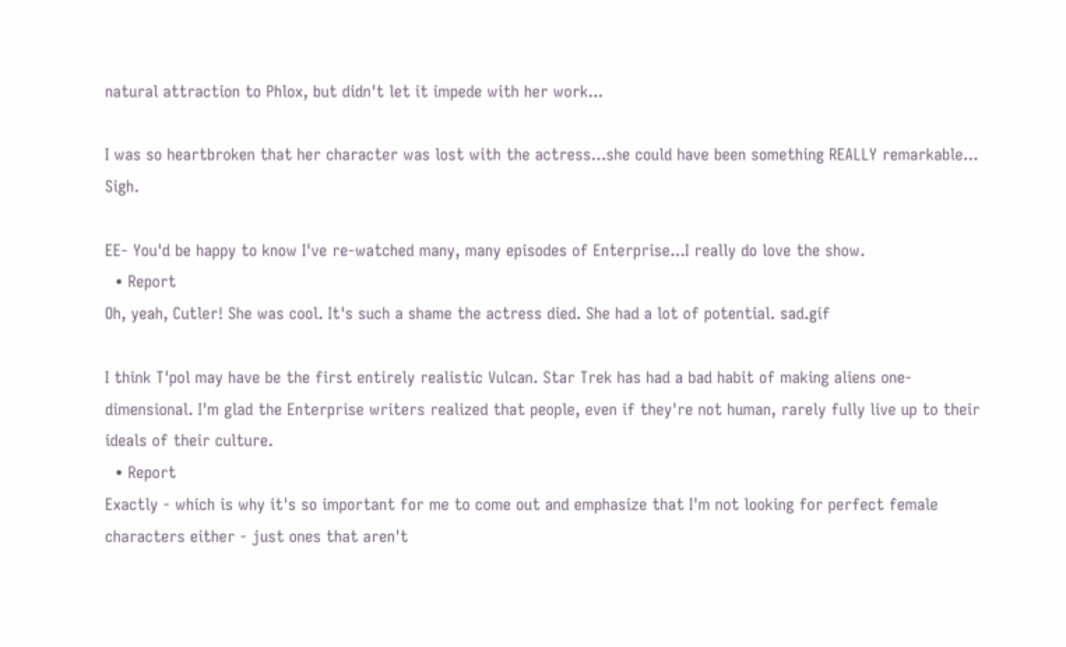natural attraction to Phlox, but didn't let it impede with her work...

I was so heartbroken that her character was lost with the actress...she could have been something REALLY remarkable... Sigh.

EE- You'd be happy to know I've re-watched many, many episodes of Enterprise...I really do love the show.
  • Report
Oh, yeah, Cutler! She was cool. It's such a shame the actress died. She had a lot of potential. sad.gif

I think T'pol may have be the first entirely realistic Vulcan. Star Trek has had a bad habit of making aliens one-dimensional. I'm glad the Enterprise writers realized that people, even if they're not human, rarely fully live up to their ideals of their culture.
  • Report
Exactly - which is why it's so important for me to come out and emphasize that I'm not looking for perfect female characters either - just ones that aren't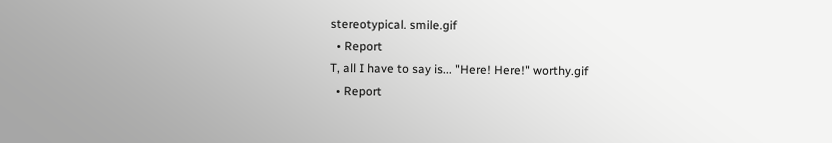stereotypical. smile.gif
  • Report
T, all I have to say is... "Here! Here!" worthy.gif
  • Report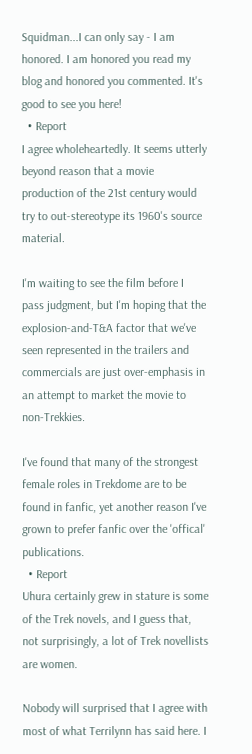Squidman...I can only say - I am honored. I am honored you read my blog and honored you commented. It's good to see you here!
  • Report
I agree wholeheartedly. It seems utterly beyond reason that a movie production of the 21st century would try to out-stereotype its 1960's source material.

I'm waiting to see the film before I pass judgment, but I'm hoping that the explosion-and-T&A factor that we've seen represented in the trailers and commercials are just over-emphasis in an attempt to market the movie to non-Trekkies.

I've found that many of the strongest female roles in Trekdome are to be found in fanfic, yet another reason I've grown to prefer fanfic over the 'offical' publications.
  • Report
Uhura certainly grew in stature is some of the Trek novels, and I guess that, not surprisingly, a lot of Trek novellists are women.

Nobody will surprised that I agree with most of what Terrilynn has said here. I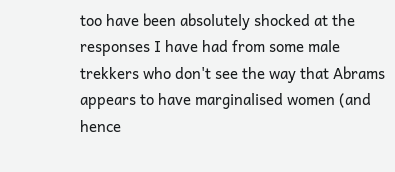too have been absolutely shocked at the responses I have had from some male trekkers who don't see the way that Abrams appears to have marginalised women (and hence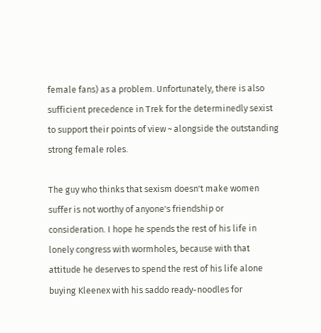female fans) as a problem. Unfortunately, there is also sufficient precedence in Trek for the determinedly sexist to support their points of view ~ alongside the outstanding strong female roles.

The guy who thinks that sexism doesn't make women suffer is not worthy of anyone's friendship or consideration. I hope he spends the rest of his life in lonely congress with wormholes, because with that attitude he deserves to spend the rest of his life alone buying Kleenex with his saddo ready-noodles for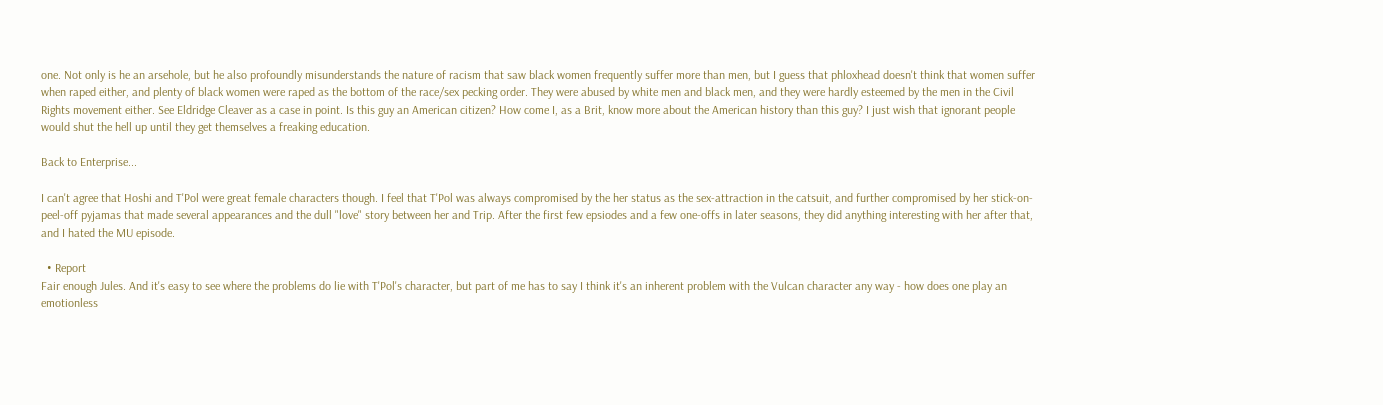one. Not only is he an arsehole, but he also profoundly misunderstands the nature of racism that saw black women frequently suffer more than men, but I guess that phloxhead doesn't think that women suffer when raped either, and plenty of black women were raped as the bottom of the race/sex pecking order. They were abused by white men and black men, and they were hardly esteemed by the men in the Civil Rights movement either. See Eldridge Cleaver as a case in point. Is this guy an American citizen? How come I, as a Brit, know more about the American history than this guy? I just wish that ignorant people would shut the hell up until they get themselves a freaking education.

Back to Enterprise...

I can't agree that Hoshi and T'Pol were great female characters though. I feel that T'Pol was always compromised by the her status as the sex-attraction in the catsuit, and further compromised by her stick-on-peel-off pyjamas that made several appearances and the dull "love" story between her and Trip. After the first few epsiodes and a few one-offs in later seasons, they did anything interesting with her after that, and I hated the MU episode.

  • Report
Fair enough Jules. And it's easy to see where the problems do lie with T'Pol's character, but part of me has to say I think it's an inherent problem with the Vulcan character any way - how does one play an emotionless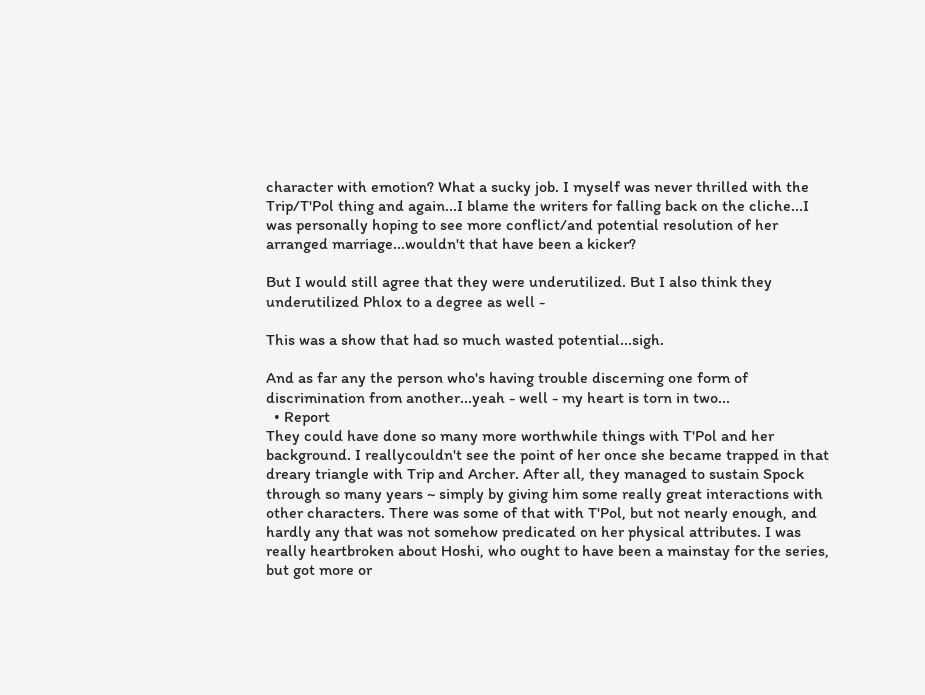character with emotion? What a sucky job. I myself was never thrilled with the Trip/T'Pol thing and again...I blame the writers for falling back on the cliche...I was personally hoping to see more conflict/and potential resolution of her arranged marriage...wouldn't that have been a kicker?

But I would still agree that they were underutilized. But I also think they underutilized Phlox to a degree as well -

This was a show that had so much wasted potential...sigh.

And as far any the person who's having trouble discerning one form of discrimination from another...yeah - well - my heart is torn in two...
  • Report
They could have done so many more worthwhile things with T'Pol and her background. I reallycouldn't see the point of her once she became trapped in that dreary triangle with Trip and Archer. After all, they managed to sustain Spock through so many years ~ simply by giving him some really great interactions with other characters. There was some of that with T'Pol, but not nearly enough, and hardly any that was not somehow predicated on her physical attributes. I was really heartbroken about Hoshi, who ought to have been a mainstay for the series, but got more or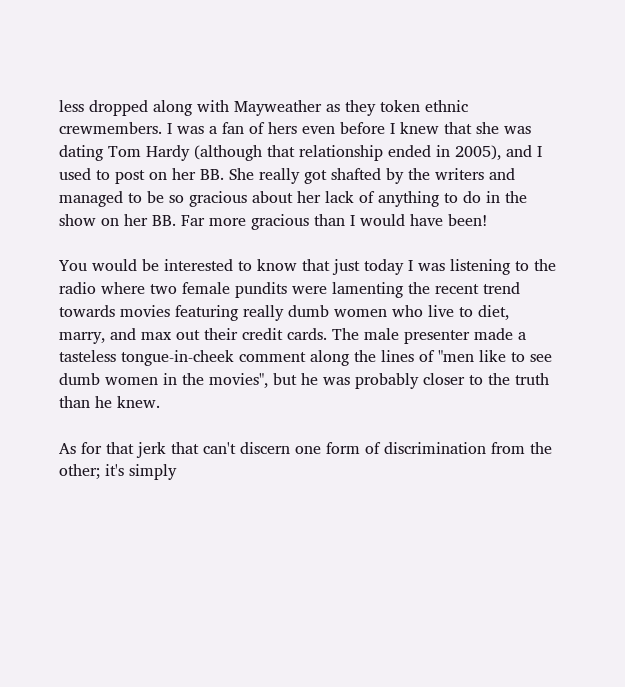less dropped along with Mayweather as they token ethnic crewmembers. I was a fan of hers even before I knew that she was dating Tom Hardy (although that relationship ended in 2005), and I used to post on her BB. She really got shafted by the writers and managed to be so gracious about her lack of anything to do in the show on her BB. Far more gracious than I would have been!

You would be interested to know that just today I was listening to the radio where two female pundits were lamenting the recent trend towards movies featuring really dumb women who live to diet, marry, and max out their credit cards. The male presenter made a tasteless tongue-in-cheek comment along the lines of "men like to see dumb women in the movies", but he was probably closer to the truth than he knew.

As for that jerk that can't discern one form of discrimination from the other; it's simply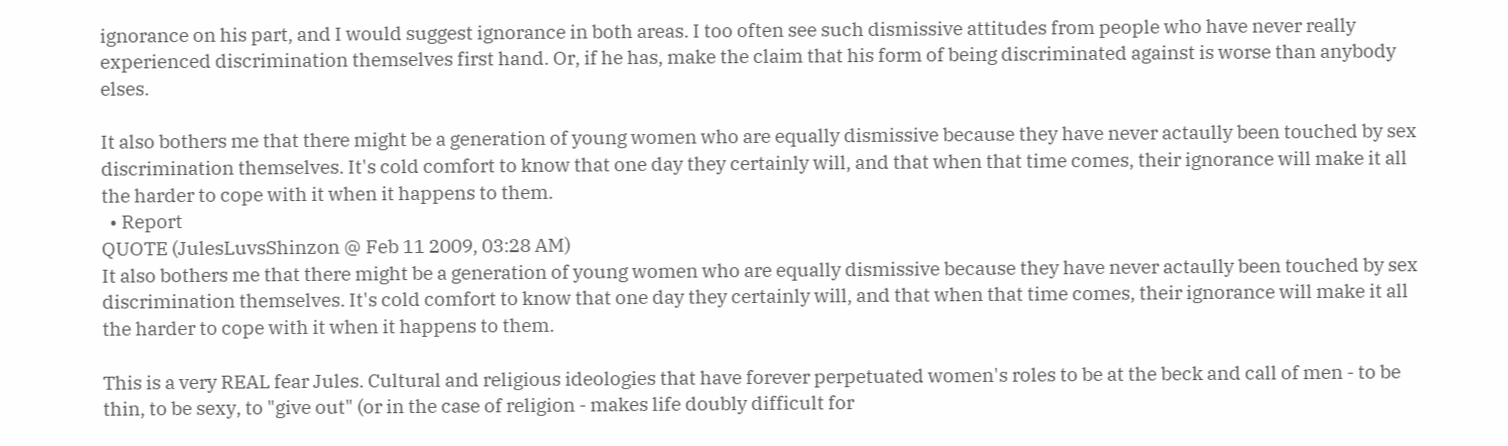ignorance on his part, and I would suggest ignorance in both areas. I too often see such dismissive attitudes from people who have never really experienced discrimination themselves first hand. Or, if he has, make the claim that his form of being discriminated against is worse than anybody elses.

It also bothers me that there might be a generation of young women who are equally dismissive because they have never actaully been touched by sex discrimination themselves. It's cold comfort to know that one day they certainly will, and that when that time comes, their ignorance will make it all the harder to cope with it when it happens to them.
  • Report
QUOTE (JulesLuvsShinzon @ Feb 11 2009, 03:28 AM)
It also bothers me that there might be a generation of young women who are equally dismissive because they have never actaully been touched by sex discrimination themselves. It's cold comfort to know that one day they certainly will, and that when that time comes, their ignorance will make it all the harder to cope with it when it happens to them.

This is a very REAL fear Jules. Cultural and religious ideologies that have forever perpetuated women's roles to be at the beck and call of men - to be thin, to be sexy, to "give out" (or in the case of religion - makes life doubly difficult for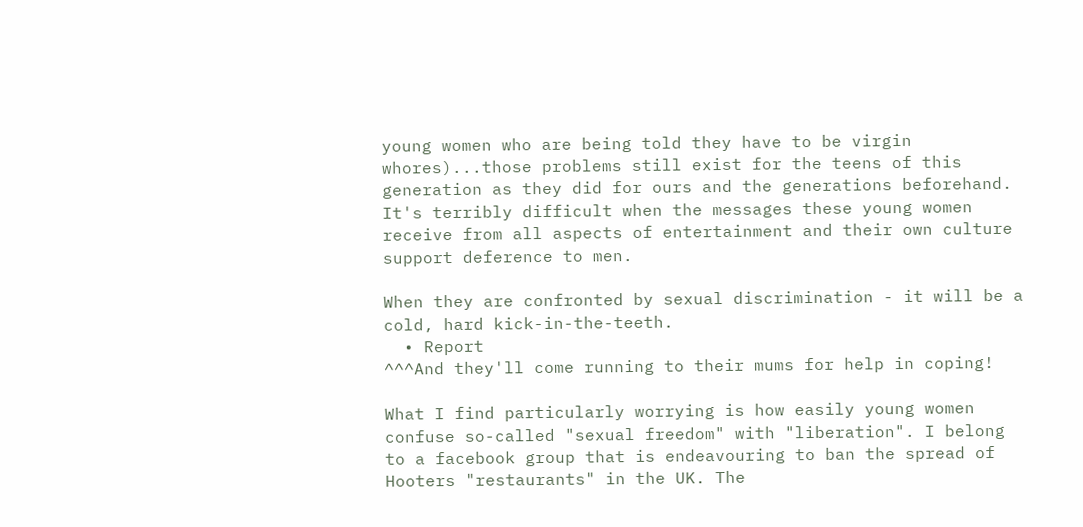young women who are being told they have to be virgin whores)...those problems still exist for the teens of this generation as they did for ours and the generations beforehand. It's terribly difficult when the messages these young women receive from all aspects of entertainment and their own culture support deference to men.

When they are confronted by sexual discrimination - it will be a cold, hard kick-in-the-teeth.
  • Report
^^^And they'll come running to their mums for help in coping!

What I find particularly worrying is how easily young women confuse so-called "sexual freedom" with "liberation". I belong to a facebook group that is endeavouring to ban the spread of Hooters "restaurants" in the UK. The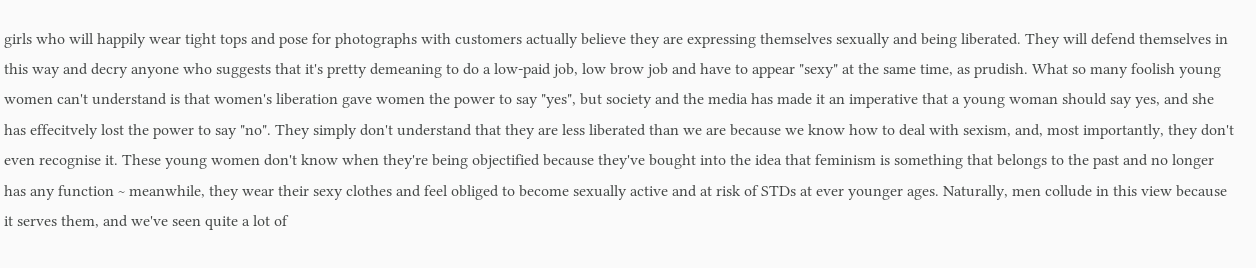girls who will happily wear tight tops and pose for photographs with customers actually believe they are expressing themselves sexually and being liberated. They will defend themselves in this way and decry anyone who suggests that it's pretty demeaning to do a low-paid job, low brow job and have to appear "sexy" at the same time, as prudish. What so many foolish young women can't understand is that women's liberation gave women the power to say "yes", but society and the media has made it an imperative that a young woman should say yes, and she has effecitvely lost the power to say "no". They simply don't understand that they are less liberated than we are because we know how to deal with sexism, and, most importantly, they don't even recognise it. These young women don't know when they're being objectified because they've bought into the idea that feminism is something that belongs to the past and no longer has any function ~ meanwhile, they wear their sexy clothes and feel obliged to become sexually active and at risk of STDs at ever younger ages. Naturally, men collude in this view because it serves them, and we've seen quite a lot of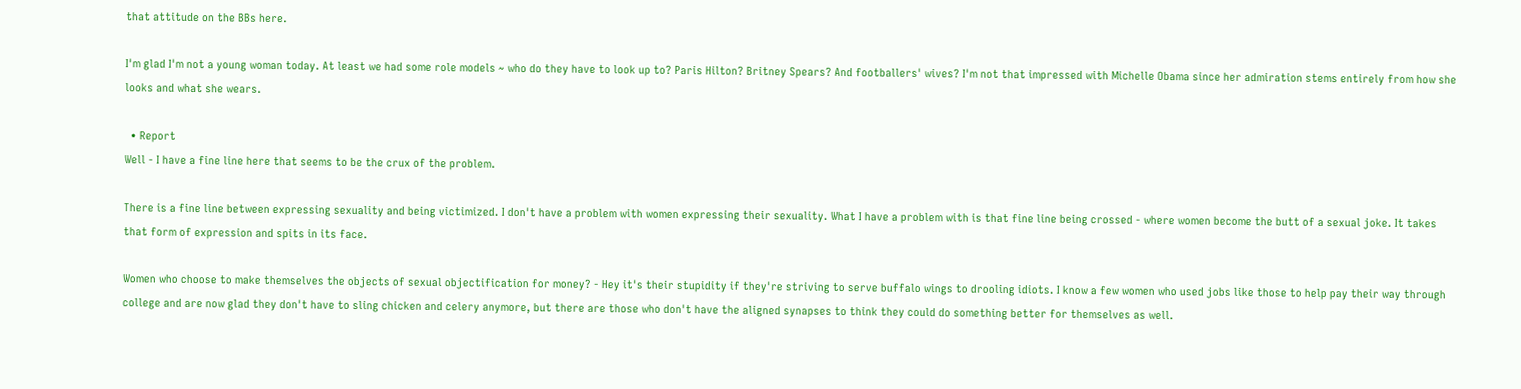that attitude on the BBs here.

I'm glad I'm not a young woman today. At least we had some role models ~ who do they have to look up to? Paris Hilton? Britney Spears? And footballers' wives? I'm not that impressed with Michelle Obama since her admiration stems entirely from how she looks and what she wears.

  • Report
Well - I have a fine line here that seems to be the crux of the problem.

There is a fine line between expressing sexuality and being victimized. I don't have a problem with women expressing their sexuality. What I have a problem with is that fine line being crossed - where women become the butt of a sexual joke. It takes that form of expression and spits in its face.

Women who choose to make themselves the objects of sexual objectification for money? - Hey it's their stupidity if they're striving to serve buffalo wings to drooling idiots. I know a few women who used jobs like those to help pay their way through college and are now glad they don't have to sling chicken and celery anymore, but there are those who don't have the aligned synapses to think they could do something better for themselves as well.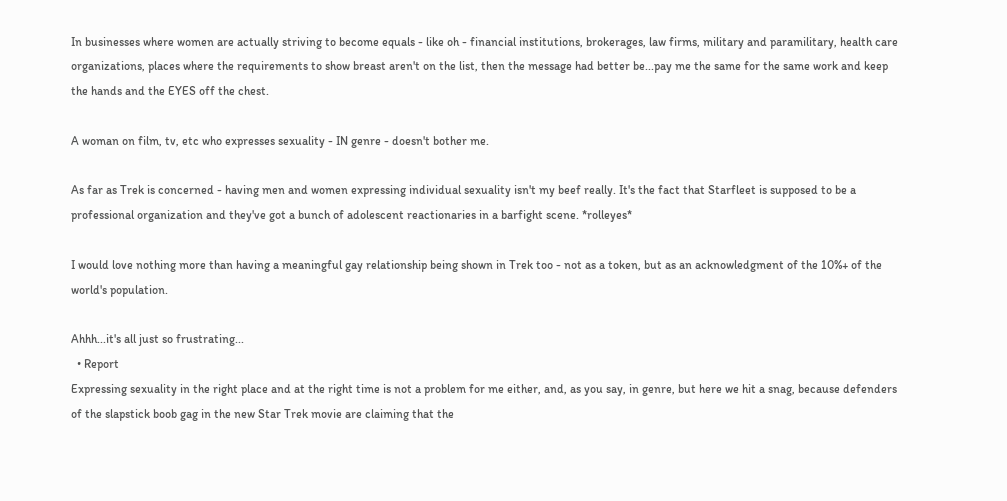In businesses where women are actually striving to become equals - like oh - financial institutions, brokerages, law firms, military and paramilitary, health care organizations, places where the requirements to show breast aren't on the list, then the message had better be...pay me the same for the same work and keep the hands and the EYES off the chest.

A woman on film, tv, etc who expresses sexuality - IN genre - doesn't bother me.

As far as Trek is concerned - having men and women expressing individual sexuality isn't my beef really. It's the fact that Starfleet is supposed to be a professional organization and they've got a bunch of adolescent reactionaries in a barfight scene. *rolleyes*

I would love nothing more than having a meaningful gay relationship being shown in Trek too - not as a token, but as an acknowledgment of the 10%+ of the world's population.

Ahhh...it's all just so frustrating...
  • Report
Expressing sexuality in the right place and at the right time is not a problem for me either, and, as you say, in genre, but here we hit a snag, because defenders of the slapstick boob gag in the new Star Trek movie are claiming that the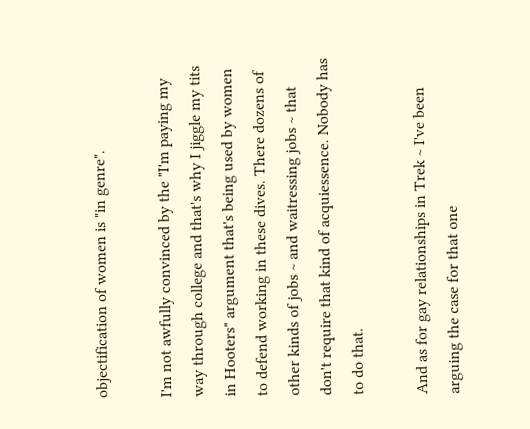objectification of women is "in genre".

I'm not awfully convinced by the "I'm paying my way through college and that's why I jiggle my tits in Hooters" argument that's being used by women to defend working in these dives. There dozens of other kinds of jobs ~ and waitressing jobs ~ that don't require that kind of acquiessence. Nobody has to do that.

And as for gay relationships in Trek ~ I've been arguing the case for that one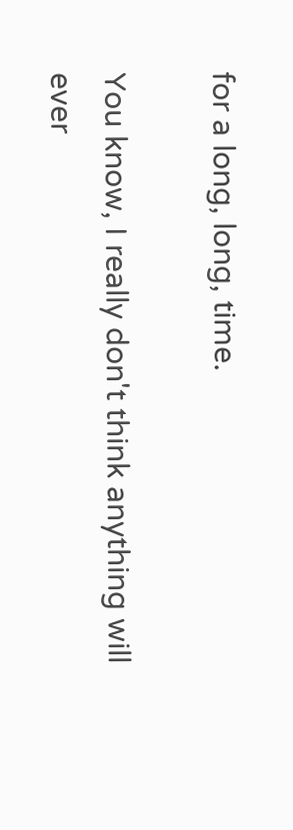for a long, long, time.

You know, I really don't think anything will ever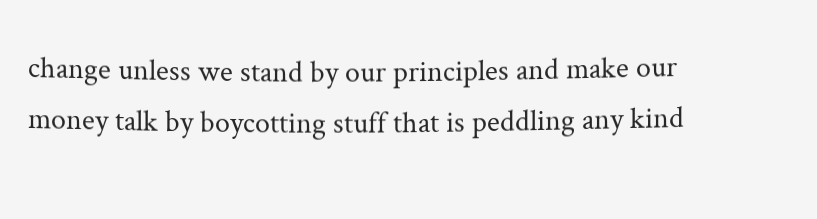change unless we stand by our principles and make our money talk by boycotting stuff that is peddling any kind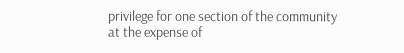privilege for one section of the community at the expense of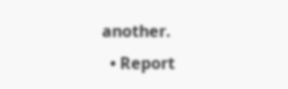another.
  • Report